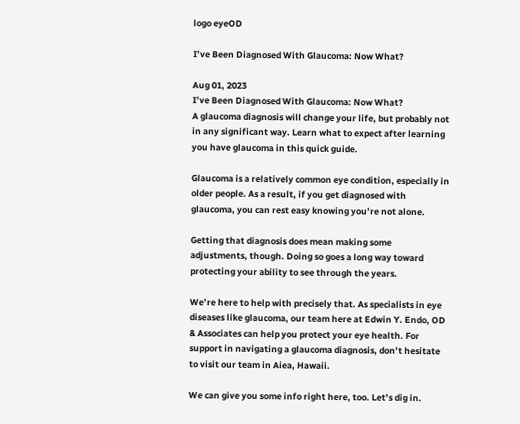logo eyeOD

I’ve Been Diagnosed With Glaucoma: Now What?

Aug 01, 2023
I’ve Been Diagnosed With Glaucoma: Now What?
A glaucoma diagnosis will change your life, but probably not in any significant way. Learn what to expect after learning you have glaucoma in this quick guide.

Glaucoma is a relatively common eye condition, especially in older people. As a result, if you get diagnosed with glaucoma, you can rest easy knowing you’re not alone.

Getting that diagnosis does mean making some adjustments, though. Doing so goes a long way toward protecting your ability to see through the years.

We’re here to help with precisely that. As specialists in eye diseases like glaucoma, our team here at Edwin Y. Endo, OD & Associates can help you protect your eye health. For support in navigating a glaucoma diagnosis, don’t hesitate to visit our team in Aiea, Hawaii.

We can give you some info right here, too. Let’s dig in.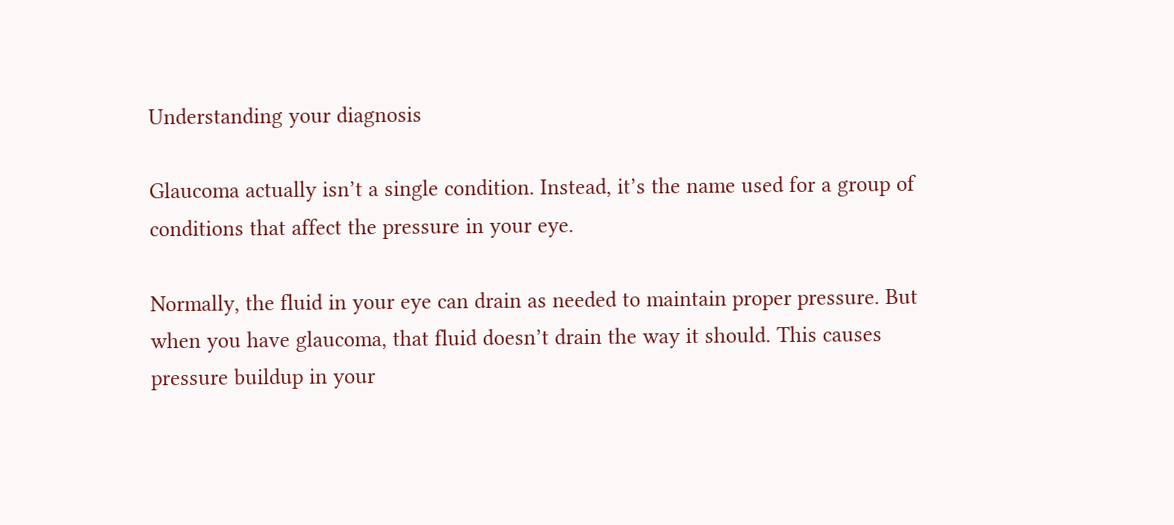Understanding your diagnosis

Glaucoma actually isn’t a single condition. Instead, it’s the name used for a group of conditions that affect the pressure in your eye.

Normally, the fluid in your eye can drain as needed to maintain proper pressure. But when you have glaucoma, that fluid doesn’t drain the way it should. This causes pressure buildup in your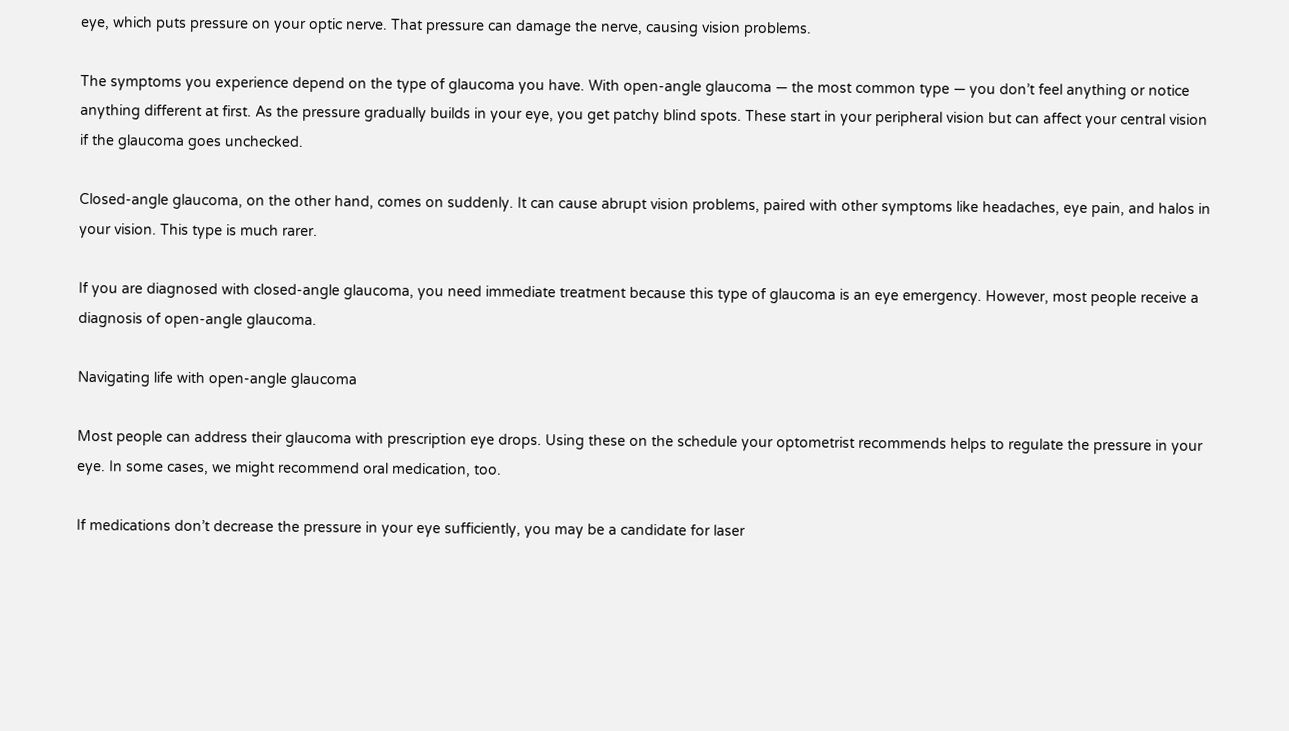eye, which puts pressure on your optic nerve. That pressure can damage the nerve, causing vision problems.

The symptoms you experience depend on the type of glaucoma you have. With open-angle glaucoma — the most common type — you don’t feel anything or notice anything different at first. As the pressure gradually builds in your eye, you get patchy blind spots. These start in your peripheral vision but can affect your central vision if the glaucoma goes unchecked.

Closed-angle glaucoma, on the other hand, comes on suddenly. It can cause abrupt vision problems, paired with other symptoms like headaches, eye pain, and halos in your vision. This type is much rarer.

If you are diagnosed with closed-angle glaucoma, you need immediate treatment because this type of glaucoma is an eye emergency. However, most people receive a diagnosis of open-angle glaucoma.

Navigating life with open-angle glaucoma

Most people can address their glaucoma with prescription eye drops. Using these on the schedule your optometrist recommends helps to regulate the pressure in your eye. In some cases, we might recommend oral medication, too.

If medications don’t decrease the pressure in your eye sufficiently, you may be a candidate for laser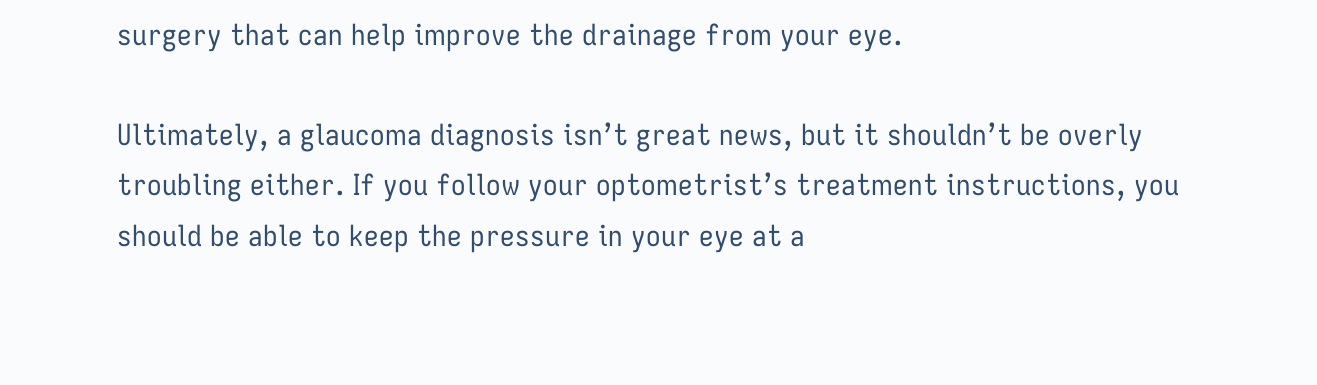surgery that can help improve the drainage from your eye.

Ultimately, a glaucoma diagnosis isn’t great news, but it shouldn’t be overly troubling either. If you follow your optometrist’s treatment instructions, you should be able to keep the pressure in your eye at a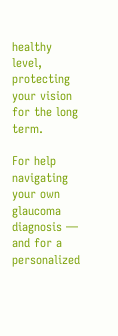healthy level, protecting your vision for the long term.

For help navigating your own glaucoma diagnosis — and for a personalized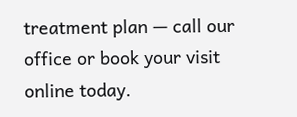treatment plan — call our office or book your visit online today.